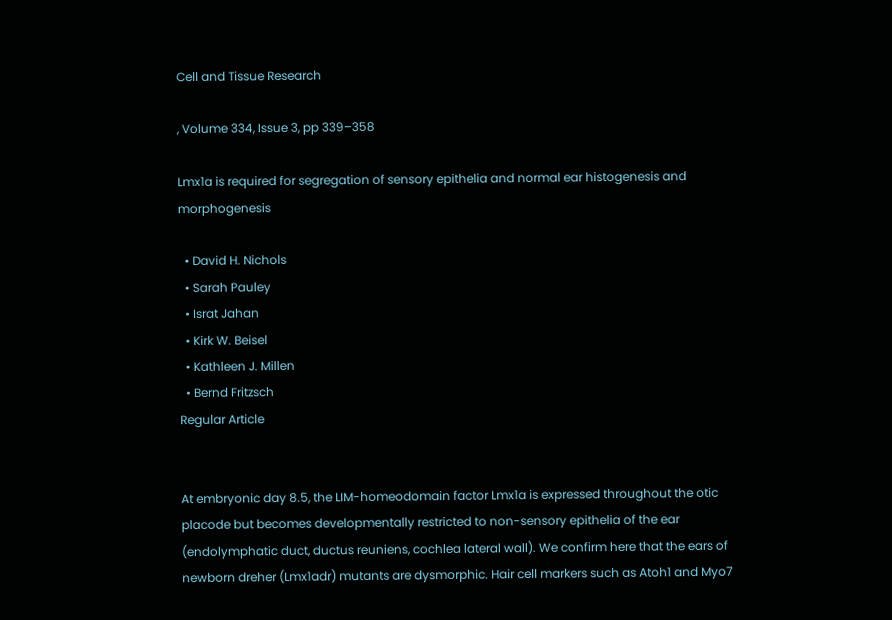Cell and Tissue Research

, Volume 334, Issue 3, pp 339–358

Lmx1a is required for segregation of sensory epithelia and normal ear histogenesis and morphogenesis

  • David H. Nichols
  • Sarah Pauley
  • Israt Jahan
  • Kirk W. Beisel
  • Kathleen J. Millen
  • Bernd Fritzsch
Regular Article


At embryonic day 8.5, the LIM-homeodomain factor Lmx1a is expressed throughout the otic placode but becomes developmentally restricted to non-sensory epithelia of the ear (endolymphatic duct, ductus reuniens, cochlea lateral wall). We confirm here that the ears of newborn dreher (Lmx1adr) mutants are dysmorphic. Hair cell markers such as Atoh1 and Myo7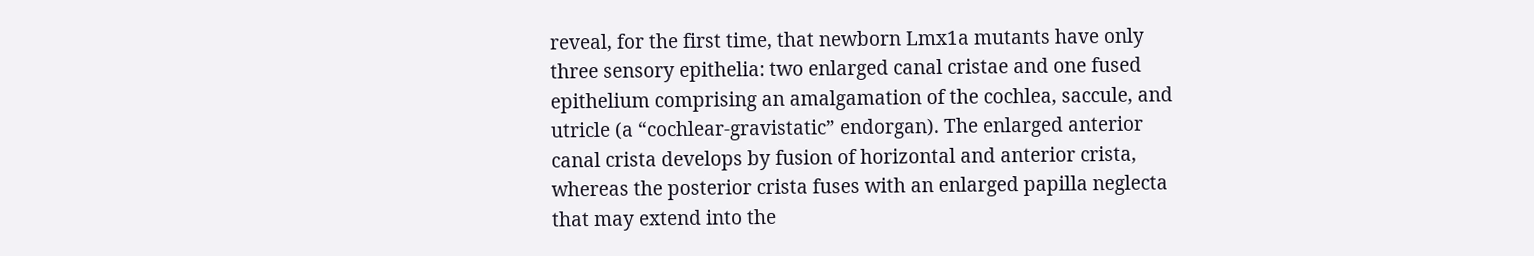reveal, for the first time, that newborn Lmx1a mutants have only three sensory epithelia: two enlarged canal cristae and one fused epithelium comprising an amalgamation of the cochlea, saccule, and utricle (a “cochlear-gravistatic” endorgan). The enlarged anterior canal crista develops by fusion of horizontal and anterior crista, whereas the posterior crista fuses with an enlarged papilla neglecta that may extend into the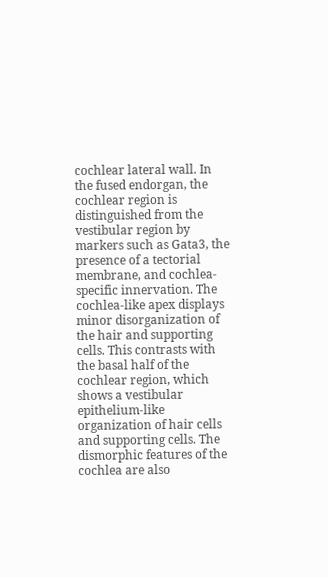cochlear lateral wall. In the fused endorgan, the cochlear region is distinguished from the vestibular region by markers such as Gata3, the presence of a tectorial membrane, and cochlea-specific innervation. The cochlea-like apex displays minor disorganization of the hair and supporting cells. This contrasts with the basal half of the cochlear region, which shows a vestibular epithelium-like organization of hair cells and supporting cells. The dismorphic features of the cochlea are also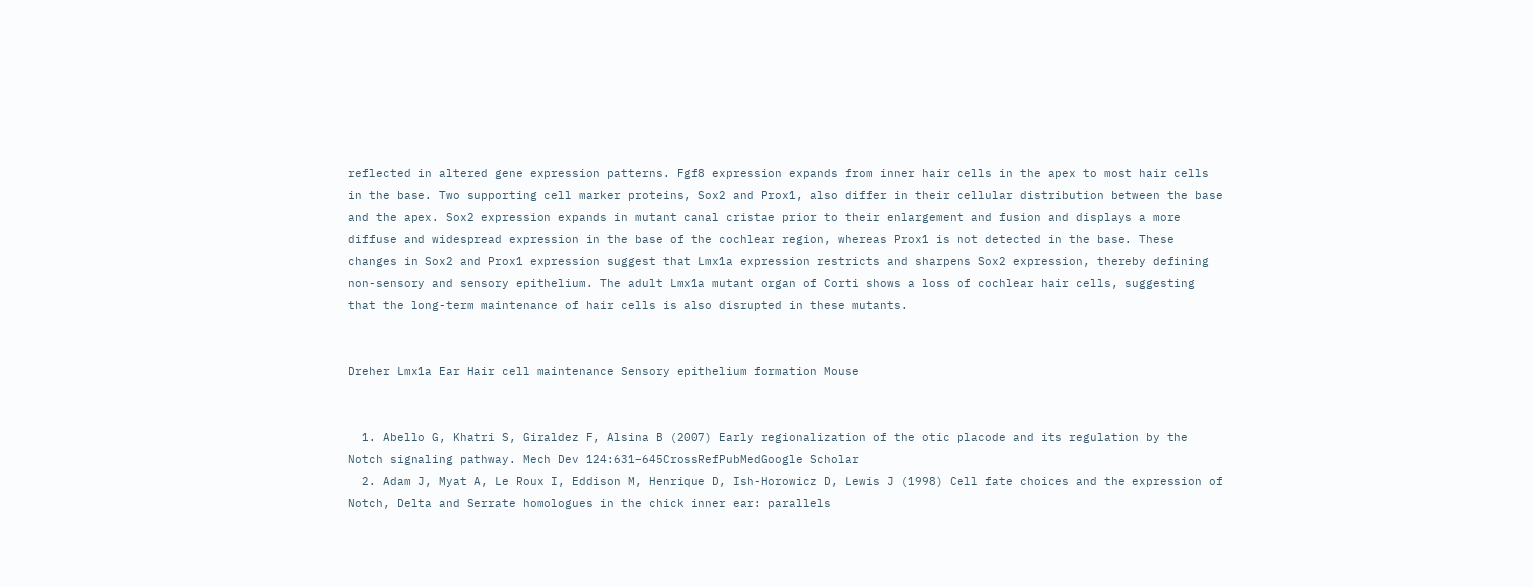reflected in altered gene expression patterns. Fgf8 expression expands from inner hair cells in the apex to most hair cells in the base. Two supporting cell marker proteins, Sox2 and Prox1, also differ in their cellular distribution between the base and the apex. Sox2 expression expands in mutant canal cristae prior to their enlargement and fusion and displays a more diffuse and widespread expression in the base of the cochlear region, whereas Prox1 is not detected in the base. These changes in Sox2 and Prox1 expression suggest that Lmx1a expression restricts and sharpens Sox2 expression, thereby defining non-sensory and sensory epithelium. The adult Lmx1a mutant organ of Corti shows a loss of cochlear hair cells, suggesting that the long-term maintenance of hair cells is also disrupted in these mutants.


Dreher Lmx1a Ear Hair cell maintenance Sensory epithelium formation Mouse


  1. Abello G, Khatri S, Giraldez F, Alsina B (2007) Early regionalization of the otic placode and its regulation by the Notch signaling pathway. Mech Dev 124:631–645CrossRefPubMedGoogle Scholar
  2. Adam J, Myat A, Le Roux I, Eddison M, Henrique D, Ish-Horowicz D, Lewis J (1998) Cell fate choices and the expression of Notch, Delta and Serrate homologues in the chick inner ear: parallels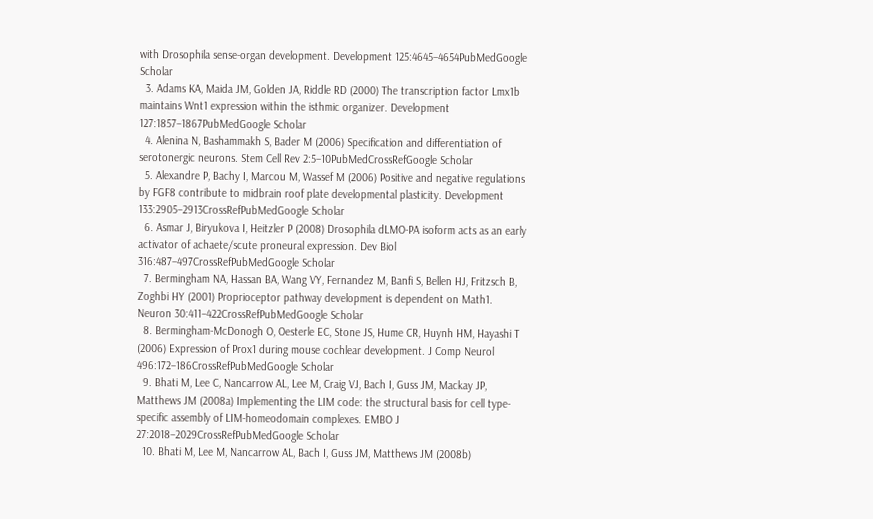with Drosophila sense-organ development. Development 125:4645–4654PubMedGoogle Scholar
  3. Adams KA, Maida JM, Golden JA, Riddle RD (2000) The transcription factor Lmx1b maintains Wnt1 expression within the isthmic organizer. Development 127:1857–1867PubMedGoogle Scholar
  4. Alenina N, Bashammakh S, Bader M (2006) Specification and differentiation of serotonergic neurons. Stem Cell Rev 2:5–10PubMedCrossRefGoogle Scholar
  5. Alexandre P, Bachy I, Marcou M, Wassef M (2006) Positive and negative regulations by FGF8 contribute to midbrain roof plate developmental plasticity. Development 133:2905–2913CrossRefPubMedGoogle Scholar
  6. Asmar J, Biryukova I, Heitzler P (2008) Drosophila dLMO-PA isoform acts as an early activator of achaete/scute proneural expression. Dev Biol 316:487–497CrossRefPubMedGoogle Scholar
  7. Bermingham NA, Hassan BA, Wang VY, Fernandez M, Banfi S, Bellen HJ, Fritzsch B, Zoghbi HY (2001) Proprioceptor pathway development is dependent on Math1. Neuron 30:411–422CrossRefPubMedGoogle Scholar
  8. Bermingham-McDonogh O, Oesterle EC, Stone JS, Hume CR, Huynh HM, Hayashi T (2006) Expression of Prox1 during mouse cochlear development. J Comp Neurol 496:172–186CrossRefPubMedGoogle Scholar
  9. Bhati M, Lee C, Nancarrow AL, Lee M, Craig VJ, Bach I, Guss JM, Mackay JP, Matthews JM (2008a) Implementing the LIM code: the structural basis for cell type-specific assembly of LIM-homeodomain complexes. EMBO J 27:2018–2029CrossRefPubMedGoogle Scholar
  10. Bhati M, Lee M, Nancarrow AL, Bach I, Guss JM, Matthews JM (2008b)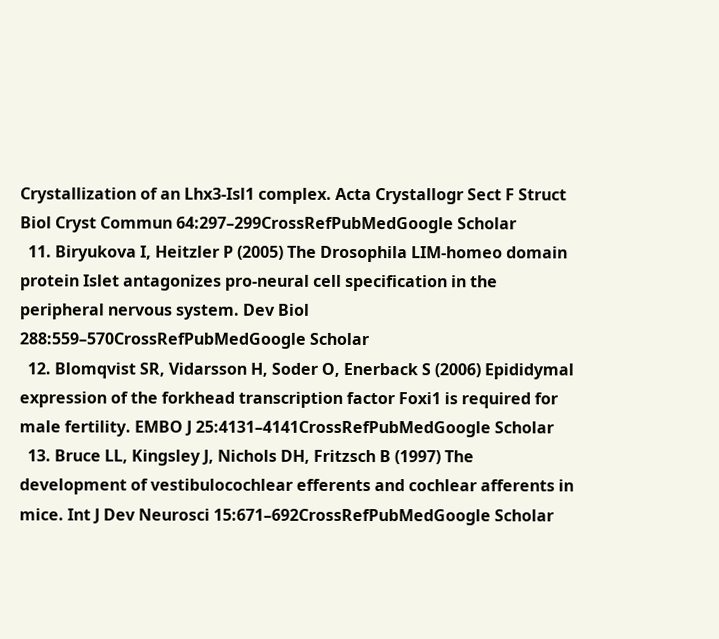Crystallization of an Lhx3-Isl1 complex. Acta Crystallogr Sect F Struct Biol Cryst Commun 64:297–299CrossRefPubMedGoogle Scholar
  11. Biryukova I, Heitzler P (2005) The Drosophila LIM-homeo domain protein Islet antagonizes pro-neural cell specification in the peripheral nervous system. Dev Biol 288:559–570CrossRefPubMedGoogle Scholar
  12. Blomqvist SR, Vidarsson H, Soder O, Enerback S (2006) Epididymal expression of the forkhead transcription factor Foxi1 is required for male fertility. EMBO J 25:4131–4141CrossRefPubMedGoogle Scholar
  13. Bruce LL, Kingsley J, Nichols DH, Fritzsch B (1997) The development of vestibulocochlear efferents and cochlear afferents in mice. Int J Dev Neurosci 15:671–692CrossRefPubMedGoogle Scholar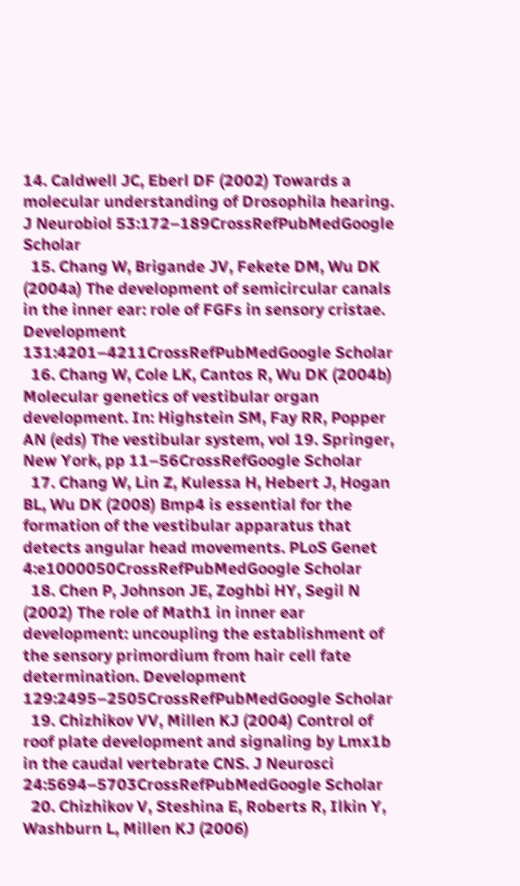14. Caldwell JC, Eberl DF (2002) Towards a molecular understanding of Drosophila hearing. J Neurobiol 53:172–189CrossRefPubMedGoogle Scholar
  15. Chang W, Brigande JV, Fekete DM, Wu DK (2004a) The development of semicircular canals in the inner ear: role of FGFs in sensory cristae. Development 131:4201–4211CrossRefPubMedGoogle Scholar
  16. Chang W, Cole LK, Cantos R, Wu DK (2004b) Molecular genetics of vestibular organ development. In: Highstein SM, Fay RR, Popper AN (eds) The vestibular system, vol 19. Springer, New York, pp 11–56CrossRefGoogle Scholar
  17. Chang W, Lin Z, Kulessa H, Hebert J, Hogan BL, Wu DK (2008) Bmp4 is essential for the formation of the vestibular apparatus that detects angular head movements. PLoS Genet 4:e1000050CrossRefPubMedGoogle Scholar
  18. Chen P, Johnson JE, Zoghbi HY, Segil N (2002) The role of Math1 in inner ear development: uncoupling the establishment of the sensory primordium from hair cell fate determination. Development 129:2495–2505CrossRefPubMedGoogle Scholar
  19. Chizhikov VV, Millen KJ (2004) Control of roof plate development and signaling by Lmx1b in the caudal vertebrate CNS. J Neurosci 24:5694–5703CrossRefPubMedGoogle Scholar
  20. Chizhikov V, Steshina E, Roberts R, Ilkin Y, Washburn L, Millen KJ (2006)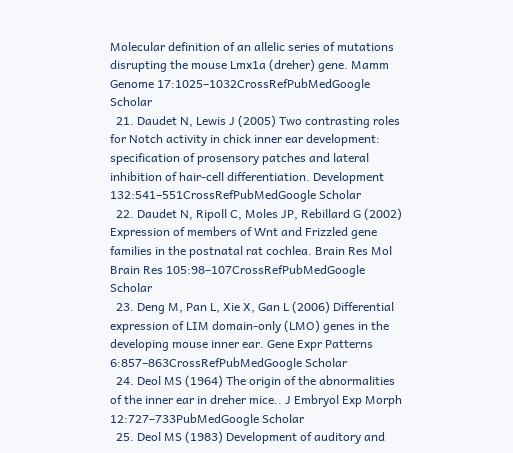Molecular definition of an allelic series of mutations disrupting the mouse Lmx1a (dreher) gene. Mamm Genome 17:1025–1032CrossRefPubMedGoogle Scholar
  21. Daudet N, Lewis J (2005) Two contrasting roles for Notch activity in chick inner ear development: specification of prosensory patches and lateral inhibition of hair-cell differentiation. Development 132:541–551CrossRefPubMedGoogle Scholar
  22. Daudet N, Ripoll C, Moles JP, Rebillard G (2002) Expression of members of Wnt and Frizzled gene families in the postnatal rat cochlea. Brain Res Mol Brain Res 105:98–107CrossRefPubMedGoogle Scholar
  23. Deng M, Pan L, Xie X, Gan L (2006) Differential expression of LIM domain-only (LMO) genes in the developing mouse inner ear. Gene Expr Patterns 6:857–863CrossRefPubMedGoogle Scholar
  24. Deol MS (1964) The origin of the abnormalities of the inner ear in dreher mice.. J Embryol Exp Morph 12:727–733PubMedGoogle Scholar
  25. Deol MS (1983) Development of auditory and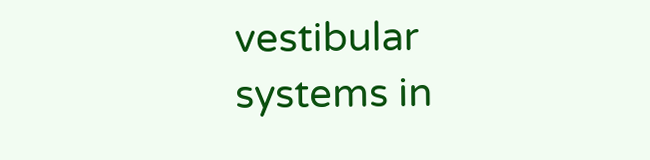vestibular systems in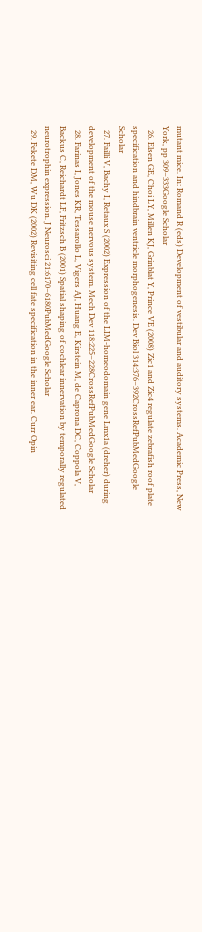mutant mice. In: Romand R (eds) Development of vestibular and auditory systems. Academic Press, New York, pp 309–333Google Scholar
  26. Elsen GE, Choi LY, Millen KJ, Grinblat Y, Prince VE (2008) Zic1 and Zic4 regulate zebrafish roof plate specification and hindbrain ventricle morphogenesis. Dev Biol 314:376–392CrossRefPubMedGoogle Scholar
  27. Failli V, Bachy I, Retaux S (2002) Expression of the LIM-homeodomain gene Lmx1a (dreher) during development of the mouse nervous system. Mech Dev 118:225–228CrossRefPubMedGoogle Scholar
  28. Farinas I, Jones KR, Tessarollo L, Vigers AJ, Huang E, Kirstein M, de Caprona DC, Coppola V, Backus C, Reichardt LF, Fritzsch B (2001) Spatial shaping of cochlear innervation by temporally regulated neurotrophin expression. J Neurosci 21:6170–6180PubMedGoogle Scholar
  29. Fekete DM, Wu DK (2002) Revisiting cell fate specification in the inner ear. Curr Opin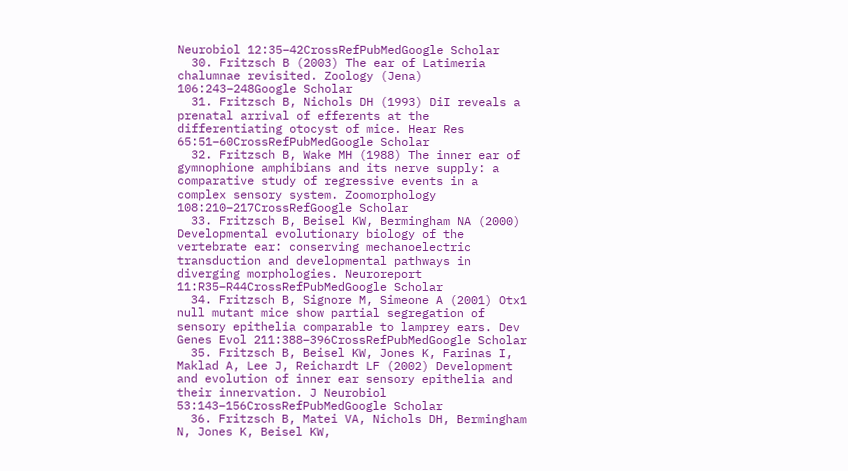Neurobiol 12:35–42CrossRefPubMedGoogle Scholar
  30. Fritzsch B (2003) The ear of Latimeria chalumnae revisited. Zoology (Jena) 106:243–248Google Scholar
  31. Fritzsch B, Nichols DH (1993) DiI reveals a prenatal arrival of efferents at the differentiating otocyst of mice. Hear Res 65:51–60CrossRefPubMedGoogle Scholar
  32. Fritzsch B, Wake MH (1988) The inner ear of gymnophione amphibians and its nerve supply: a comparative study of regressive events in a complex sensory system. Zoomorphology 108:210–217CrossRefGoogle Scholar
  33. Fritzsch B, Beisel KW, Bermingham NA (2000) Developmental evolutionary biology of the vertebrate ear: conserving mechanoelectric transduction and developmental pathways in diverging morphologies. Neuroreport 11:R35–R44CrossRefPubMedGoogle Scholar
  34. Fritzsch B, Signore M, Simeone A (2001) Otx1 null mutant mice show partial segregation of sensory epithelia comparable to lamprey ears. Dev Genes Evol 211:388–396CrossRefPubMedGoogle Scholar
  35. Fritzsch B, Beisel KW, Jones K, Farinas I, Maklad A, Lee J, Reichardt LF (2002) Development and evolution of inner ear sensory epithelia and their innervation. J Neurobiol 53:143–156CrossRefPubMedGoogle Scholar
  36. Fritzsch B, Matei VA, Nichols DH, Bermingham N, Jones K, Beisel KW,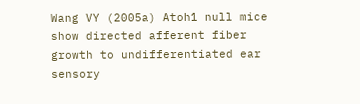Wang VY (2005a) Atoh1 null mice show directed afferent fiber growth to undifferentiated ear sensory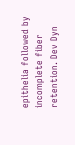epithelia followed by incomplete fiber retention. Dev Dyn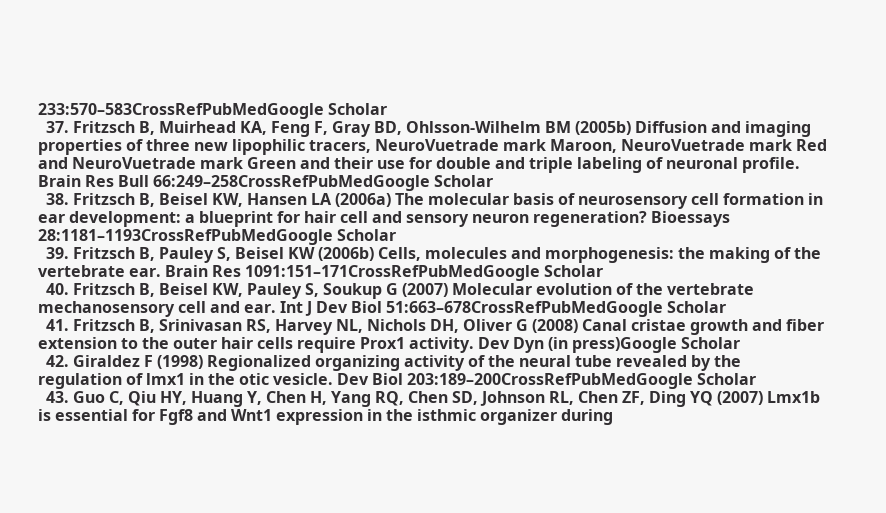233:570–583CrossRefPubMedGoogle Scholar
  37. Fritzsch B, Muirhead KA, Feng F, Gray BD, Ohlsson-Wilhelm BM (2005b) Diffusion and imaging properties of three new lipophilic tracers, NeuroVuetrade mark Maroon, NeuroVuetrade mark Red and NeuroVuetrade mark Green and their use for double and triple labeling of neuronal profile. Brain Res Bull 66:249–258CrossRefPubMedGoogle Scholar
  38. Fritzsch B, Beisel KW, Hansen LA (2006a) The molecular basis of neurosensory cell formation in ear development: a blueprint for hair cell and sensory neuron regeneration? Bioessays 28:1181–1193CrossRefPubMedGoogle Scholar
  39. Fritzsch B, Pauley S, Beisel KW (2006b) Cells, molecules and morphogenesis: the making of the vertebrate ear. Brain Res 1091:151–171CrossRefPubMedGoogle Scholar
  40. Fritzsch B, Beisel KW, Pauley S, Soukup G (2007) Molecular evolution of the vertebrate mechanosensory cell and ear. Int J Dev Biol 51:663–678CrossRefPubMedGoogle Scholar
  41. Fritzsch B, Srinivasan RS, Harvey NL, Nichols DH, Oliver G (2008) Canal cristae growth and fiber extension to the outer hair cells require Prox1 activity. Dev Dyn (in press)Google Scholar
  42. Giraldez F (1998) Regionalized organizing activity of the neural tube revealed by the regulation of lmx1 in the otic vesicle. Dev Biol 203:189–200CrossRefPubMedGoogle Scholar
  43. Guo C, Qiu HY, Huang Y, Chen H, Yang RQ, Chen SD, Johnson RL, Chen ZF, Ding YQ (2007) Lmx1b is essential for Fgf8 and Wnt1 expression in the isthmic organizer during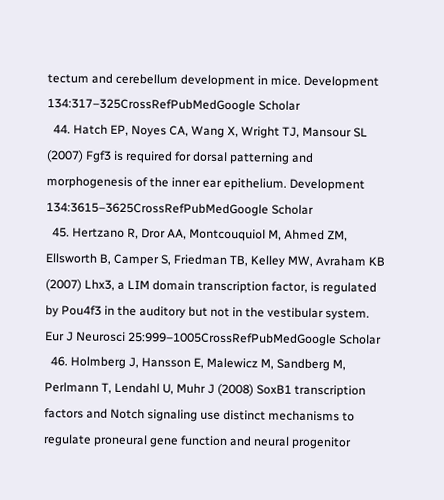tectum and cerebellum development in mice. Development 134:317–325CrossRefPubMedGoogle Scholar
  44. Hatch EP, Noyes CA, Wang X, Wright TJ, Mansour SL (2007) Fgf3 is required for dorsal patterning and morphogenesis of the inner ear epithelium. Development 134:3615–3625CrossRefPubMedGoogle Scholar
  45. Hertzano R, Dror AA, Montcouquiol M, Ahmed ZM, Ellsworth B, Camper S, Friedman TB, Kelley MW, Avraham KB (2007) Lhx3, a LIM domain transcription factor, is regulated by Pou4f3 in the auditory but not in the vestibular system. Eur J Neurosci 25:999–1005CrossRefPubMedGoogle Scholar
  46. Holmberg J, Hansson E, Malewicz M, Sandberg M, Perlmann T, Lendahl U, Muhr J (2008) SoxB1 transcription factors and Notch signaling use distinct mechanisms to regulate proneural gene function and neural progenitor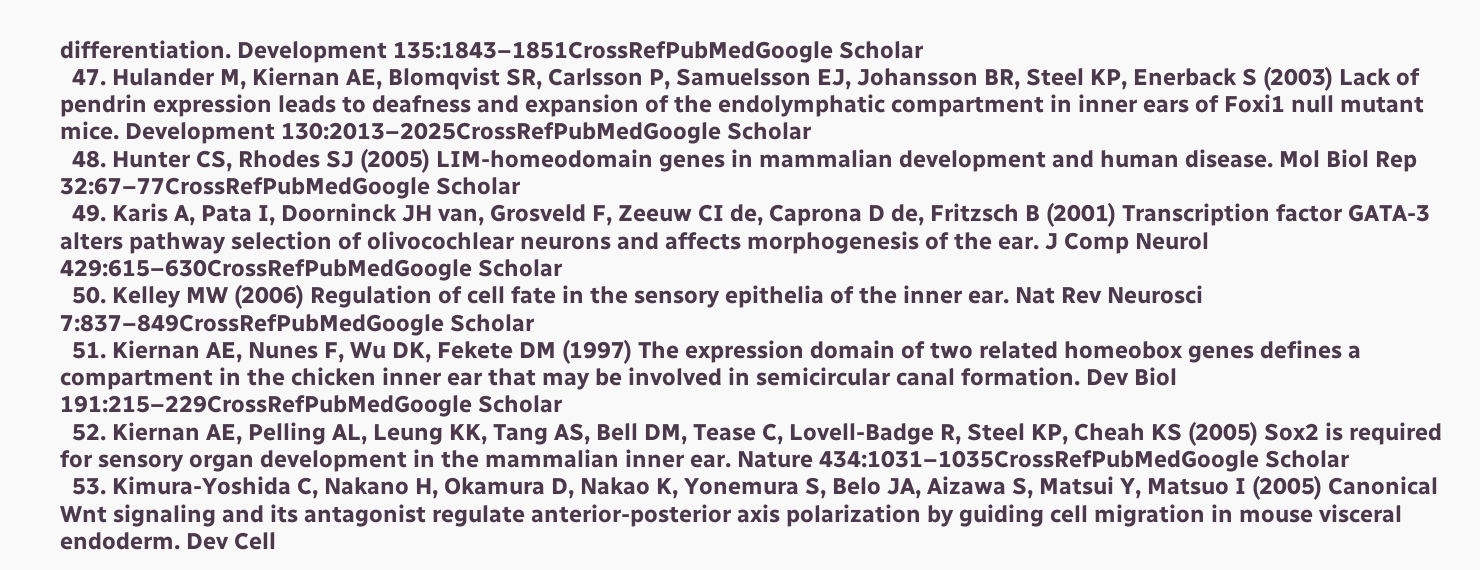differentiation. Development 135:1843–1851CrossRefPubMedGoogle Scholar
  47. Hulander M, Kiernan AE, Blomqvist SR, Carlsson P, Samuelsson EJ, Johansson BR, Steel KP, Enerback S (2003) Lack of pendrin expression leads to deafness and expansion of the endolymphatic compartment in inner ears of Foxi1 null mutant mice. Development 130:2013–2025CrossRefPubMedGoogle Scholar
  48. Hunter CS, Rhodes SJ (2005) LIM-homeodomain genes in mammalian development and human disease. Mol Biol Rep 32:67–77CrossRefPubMedGoogle Scholar
  49. Karis A, Pata I, Doorninck JH van, Grosveld F, Zeeuw CI de, Caprona D de, Fritzsch B (2001) Transcription factor GATA-3 alters pathway selection of olivocochlear neurons and affects morphogenesis of the ear. J Comp Neurol 429:615–630CrossRefPubMedGoogle Scholar
  50. Kelley MW (2006) Regulation of cell fate in the sensory epithelia of the inner ear. Nat Rev Neurosci 7:837–849CrossRefPubMedGoogle Scholar
  51. Kiernan AE, Nunes F, Wu DK, Fekete DM (1997) The expression domain of two related homeobox genes defines a compartment in the chicken inner ear that may be involved in semicircular canal formation. Dev Biol 191:215–229CrossRefPubMedGoogle Scholar
  52. Kiernan AE, Pelling AL, Leung KK, Tang AS, Bell DM, Tease C, Lovell-Badge R, Steel KP, Cheah KS (2005) Sox2 is required for sensory organ development in the mammalian inner ear. Nature 434:1031–1035CrossRefPubMedGoogle Scholar
  53. Kimura-Yoshida C, Nakano H, Okamura D, Nakao K, Yonemura S, Belo JA, Aizawa S, Matsui Y, Matsuo I (2005) Canonical Wnt signaling and its antagonist regulate anterior-posterior axis polarization by guiding cell migration in mouse visceral endoderm. Dev Cell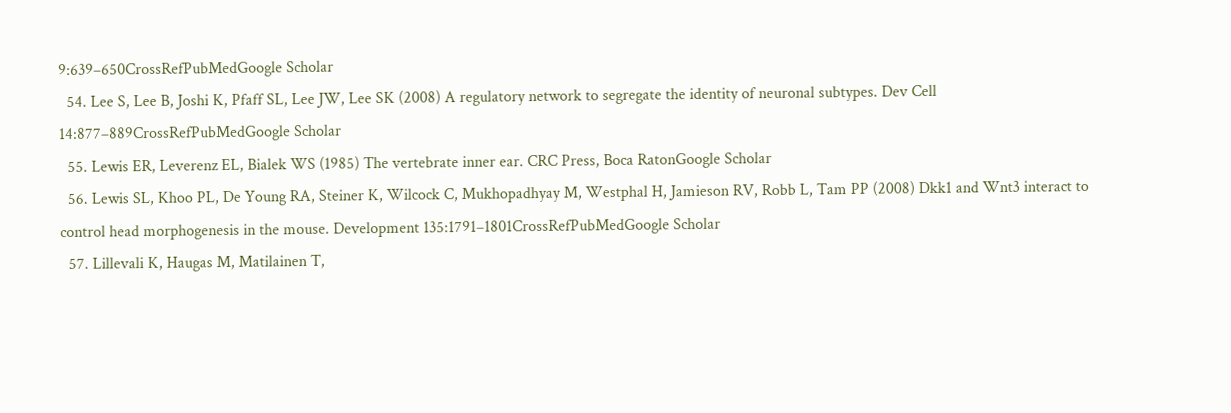9:639–650CrossRefPubMedGoogle Scholar
  54. Lee S, Lee B, Joshi K, Pfaff SL, Lee JW, Lee SK (2008) A regulatory network to segregate the identity of neuronal subtypes. Dev Cell 14:877–889CrossRefPubMedGoogle Scholar
  55. Lewis ER, Leverenz EL, Bialek WS (1985) The vertebrate inner ear. CRC Press, Boca RatonGoogle Scholar
  56. Lewis SL, Khoo PL, De Young RA, Steiner K, Wilcock C, Mukhopadhyay M, Westphal H, Jamieson RV, Robb L, Tam PP (2008) Dkk1 and Wnt3 interact to control head morphogenesis in the mouse. Development 135:1791–1801CrossRefPubMedGoogle Scholar
  57. Lillevali K, Haugas M, Matilainen T,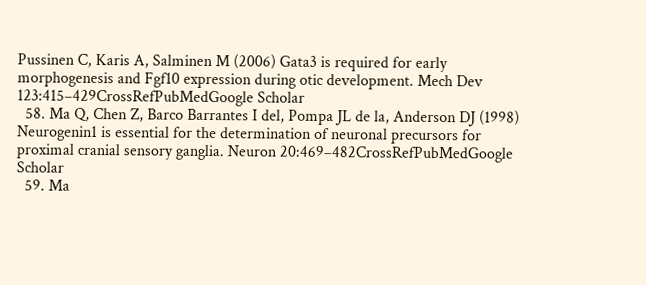Pussinen C, Karis A, Salminen M (2006) Gata3 is required for early morphogenesis and Fgf10 expression during otic development. Mech Dev 123:415–429CrossRefPubMedGoogle Scholar
  58. Ma Q, Chen Z, Barco Barrantes I del, Pompa JL de la, Anderson DJ (1998) Neurogenin1 is essential for the determination of neuronal precursors for proximal cranial sensory ganglia. Neuron 20:469–482CrossRefPubMedGoogle Scholar
  59. Ma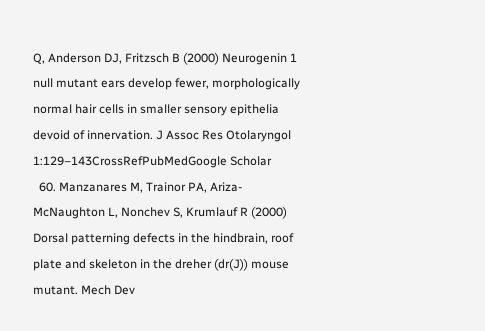Q, Anderson DJ, Fritzsch B (2000) Neurogenin 1 null mutant ears develop fewer, morphologically normal hair cells in smaller sensory epithelia devoid of innervation. J Assoc Res Otolaryngol 1:129–143CrossRefPubMedGoogle Scholar
  60. Manzanares M, Trainor PA, Ariza-McNaughton L, Nonchev S, Krumlauf R (2000) Dorsal patterning defects in the hindbrain, roof plate and skeleton in the dreher (dr(J)) mouse mutant. Mech Dev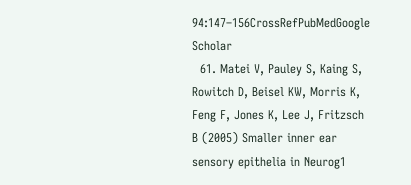94:147–156CrossRefPubMedGoogle Scholar
  61. Matei V, Pauley S, Kaing S, Rowitch D, Beisel KW, Morris K, Feng F, Jones K, Lee J, Fritzsch B (2005) Smaller inner ear sensory epithelia in Neurog1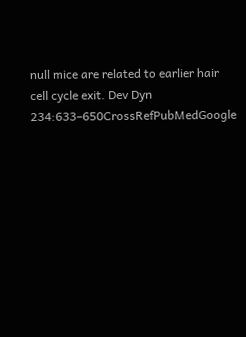null mice are related to earlier hair cell cycle exit. Dev Dyn 234:633–650CrossRefPubMedGoogle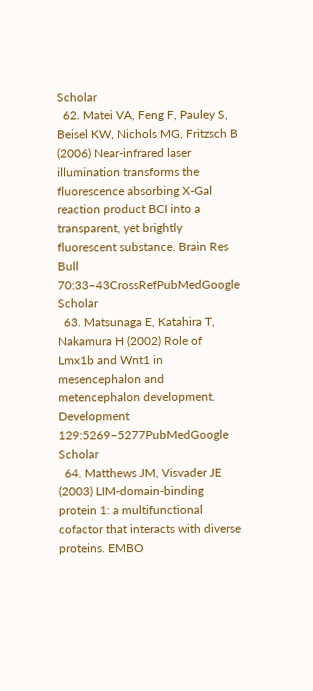Scholar
  62. Matei VA, Feng F, Pauley S, Beisel KW, Nichols MG, Fritzsch B (2006) Near-infrared laser illumination transforms the fluorescence absorbing X-Gal reaction product BCI into a transparent, yet brightly fluorescent substance. Brain Res Bull 70:33–43CrossRefPubMedGoogle Scholar
  63. Matsunaga E, Katahira T, Nakamura H (2002) Role of Lmx1b and Wnt1 in mesencephalon and metencephalon development. Development 129:5269–5277PubMedGoogle Scholar
  64. Matthews JM, Visvader JE (2003) LIM-domain-binding protein 1: a multifunctional cofactor that interacts with diverse proteins. EMBO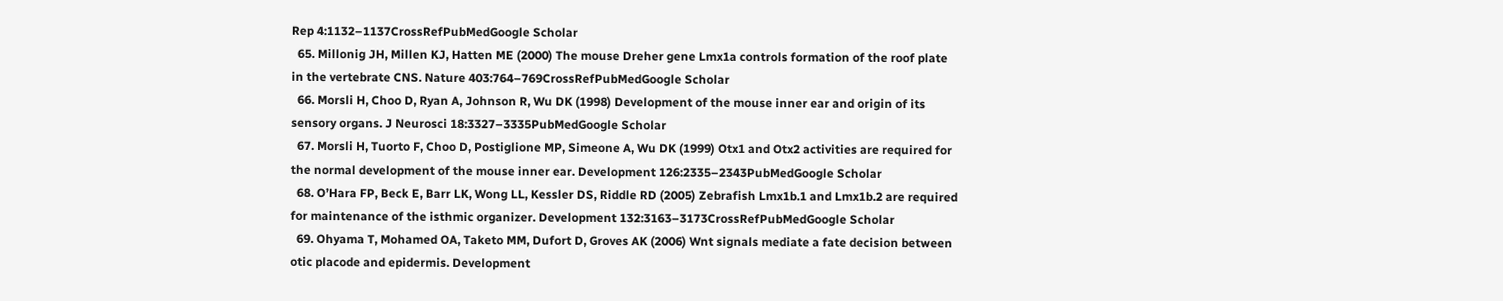Rep 4:1132–1137CrossRefPubMedGoogle Scholar
  65. Millonig JH, Millen KJ, Hatten ME (2000) The mouse Dreher gene Lmx1a controls formation of the roof plate in the vertebrate CNS. Nature 403:764–769CrossRefPubMedGoogle Scholar
  66. Morsli H, Choo D, Ryan A, Johnson R, Wu DK (1998) Development of the mouse inner ear and origin of its sensory organs. J Neurosci 18:3327–3335PubMedGoogle Scholar
  67. Morsli H, Tuorto F, Choo D, Postiglione MP, Simeone A, Wu DK (1999) Otx1 and Otx2 activities are required for the normal development of the mouse inner ear. Development 126:2335–2343PubMedGoogle Scholar
  68. O’Hara FP, Beck E, Barr LK, Wong LL, Kessler DS, Riddle RD (2005) Zebrafish Lmx1b.1 and Lmx1b.2 are required for maintenance of the isthmic organizer. Development 132:3163–3173CrossRefPubMedGoogle Scholar
  69. Ohyama T, Mohamed OA, Taketo MM, Dufort D, Groves AK (2006) Wnt signals mediate a fate decision between otic placode and epidermis. Development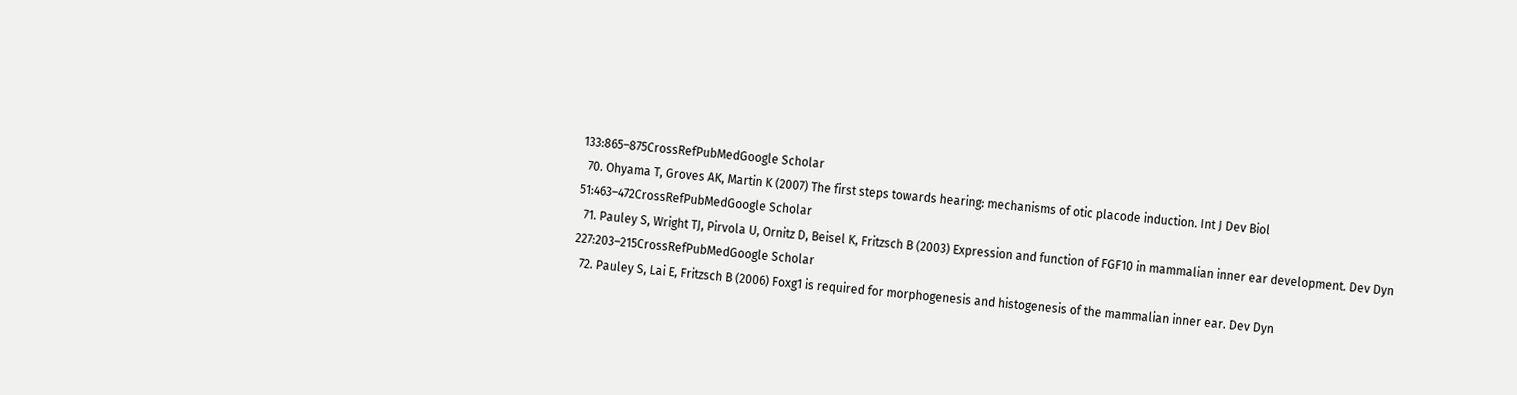133:865–875CrossRefPubMedGoogle Scholar
  70. Ohyama T, Groves AK, Martin K (2007) The first steps towards hearing: mechanisms of otic placode induction. Int J Dev Biol 51:463–472CrossRefPubMedGoogle Scholar
  71. Pauley S, Wright TJ, Pirvola U, Ornitz D, Beisel K, Fritzsch B (2003) Expression and function of FGF10 in mammalian inner ear development. Dev Dyn 227:203–215CrossRefPubMedGoogle Scholar
  72. Pauley S, Lai E, Fritzsch B (2006) Foxg1 is required for morphogenesis and histogenesis of the mammalian inner ear. Dev Dyn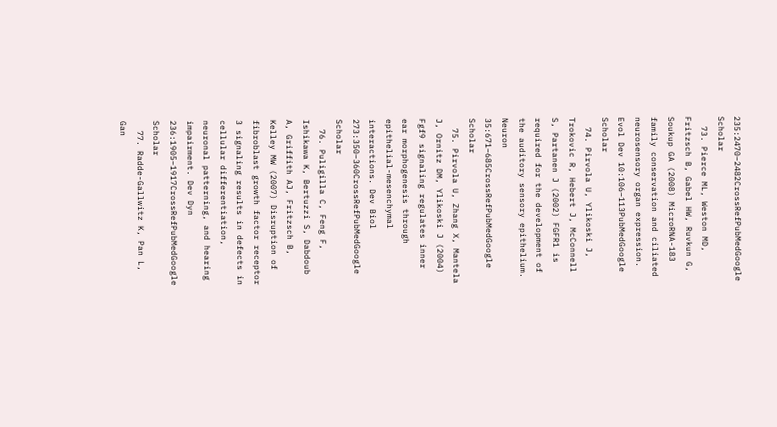235:2470–2482CrossRefPubMedGoogle Scholar
  73. Pierce ML, Weston MD, Fritzsch B, Gabel HW, Ruvkun G, Soukup GA (2008) MicroRNA-183 family conservation and ciliated neurosensory organ expression. Evol Dev 10:106–113PubMedGoogle Scholar
  74. Pirvola U, Ylikoski J, Trokovic R, Hebert J, McConnell S, Partanen J (2002) FGFR1 is required for the development of the auditory sensory epithelium. Neuron 35:671–685CrossRefPubMedGoogle Scholar
  75. Pirvola U, Zhang X, Mantela J, Ornitz DM, Ylikoski J (2004) Fgf9 signaling regulates inner ear morphogenesis through epithelial-mesenchymal interactions. Dev Biol 273:350–360CrossRefPubMedGoogle Scholar
  76. Puligilla C, Feng F, Ishikawa K, Bertuzzi S, Dabdoub A, Griffith AJ, Fritzsch B, Kelley MW (2007) Disruption of fibroblast growth factor receptor 3 signaling results in defects in cellular differentiation, neuronal patterning, and hearing impairment. Dev Dyn 236:1905–1917CrossRefPubMedGoogle Scholar
  77. Radde-Gallwitz K, Pan L, Gan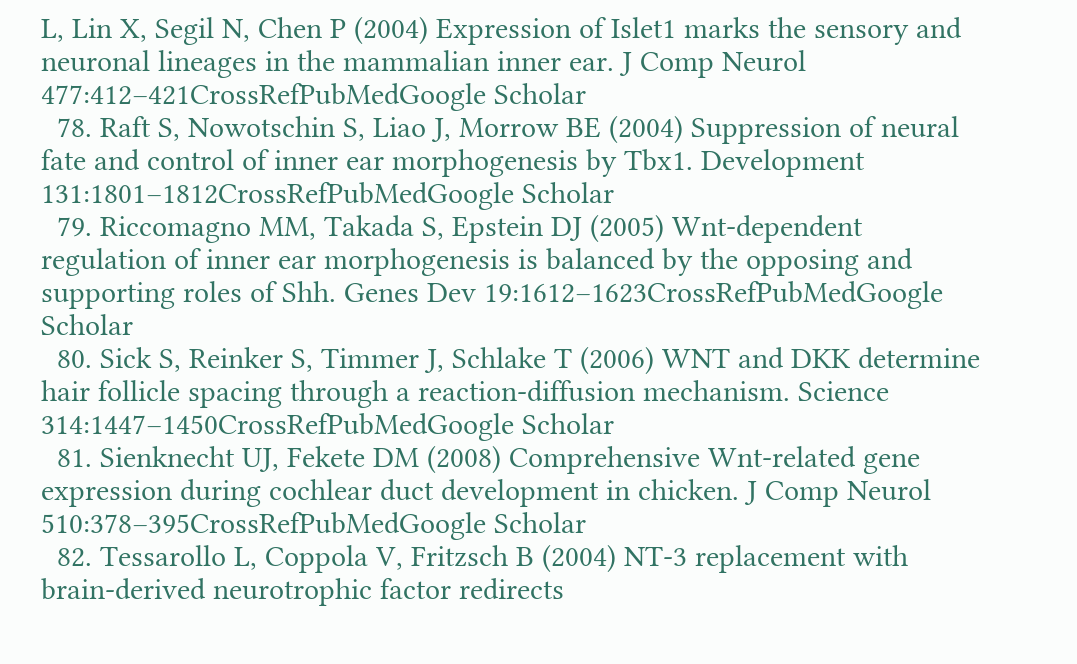L, Lin X, Segil N, Chen P (2004) Expression of Islet1 marks the sensory and neuronal lineages in the mammalian inner ear. J Comp Neurol 477:412–421CrossRefPubMedGoogle Scholar
  78. Raft S, Nowotschin S, Liao J, Morrow BE (2004) Suppression of neural fate and control of inner ear morphogenesis by Tbx1. Development 131:1801–1812CrossRefPubMedGoogle Scholar
  79. Riccomagno MM, Takada S, Epstein DJ (2005) Wnt-dependent regulation of inner ear morphogenesis is balanced by the opposing and supporting roles of Shh. Genes Dev 19:1612–1623CrossRefPubMedGoogle Scholar
  80. Sick S, Reinker S, Timmer J, Schlake T (2006) WNT and DKK determine hair follicle spacing through a reaction-diffusion mechanism. Science 314:1447–1450CrossRefPubMedGoogle Scholar
  81. Sienknecht UJ, Fekete DM (2008) Comprehensive Wnt-related gene expression during cochlear duct development in chicken. J Comp Neurol 510:378–395CrossRefPubMedGoogle Scholar
  82. Tessarollo L, Coppola V, Fritzsch B (2004) NT-3 replacement with brain-derived neurotrophic factor redirects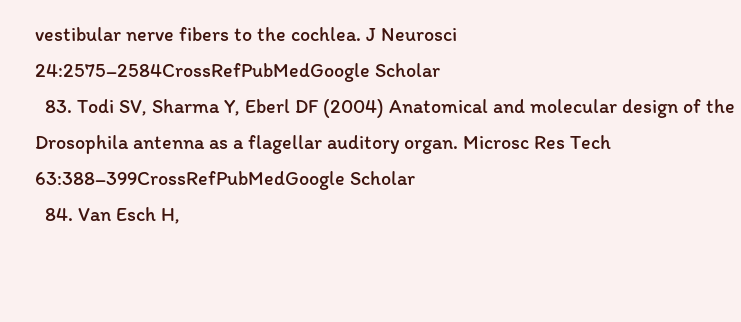vestibular nerve fibers to the cochlea. J Neurosci 24:2575–2584CrossRefPubMedGoogle Scholar
  83. Todi SV, Sharma Y, Eberl DF (2004) Anatomical and molecular design of the Drosophila antenna as a flagellar auditory organ. Microsc Res Tech 63:388–399CrossRefPubMedGoogle Scholar
  84. Van Esch H,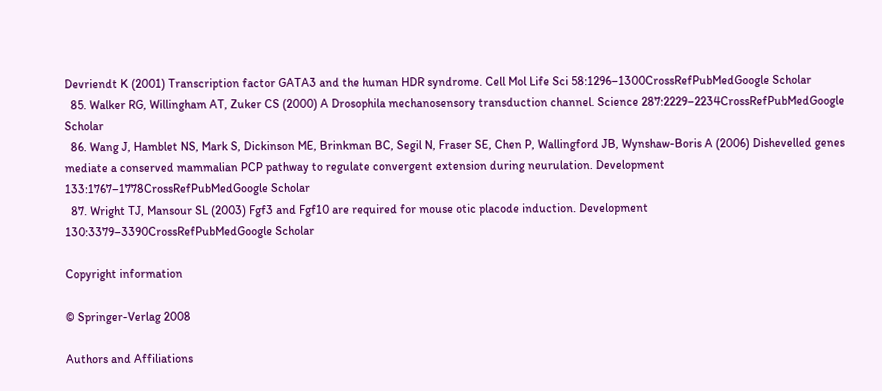Devriendt K (2001) Transcription factor GATA3 and the human HDR syndrome. Cell Mol Life Sci 58:1296–1300CrossRefPubMedGoogle Scholar
  85. Walker RG, Willingham AT, Zuker CS (2000) A Drosophila mechanosensory transduction channel. Science 287:2229–2234CrossRefPubMedGoogle Scholar
  86. Wang J, Hamblet NS, Mark S, Dickinson ME, Brinkman BC, Segil N, Fraser SE, Chen P, Wallingford JB, Wynshaw-Boris A (2006) Dishevelled genes mediate a conserved mammalian PCP pathway to regulate convergent extension during neurulation. Development 133:1767–1778CrossRefPubMedGoogle Scholar
  87. Wright TJ, Mansour SL (2003) Fgf3 and Fgf10 are required for mouse otic placode induction. Development 130:3379–3390CrossRefPubMedGoogle Scholar

Copyright information

© Springer-Verlag 2008

Authors and Affiliations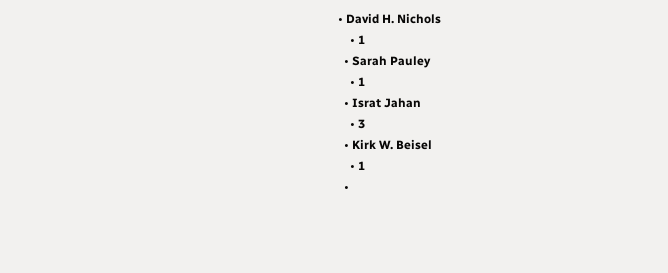• David H. Nichols
    • 1
  • Sarah Pauley
    • 1
  • Israt Jahan
    • 3
  • Kirk W. Beisel
    • 1
  •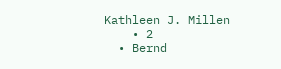Kathleen J. Millen
    • 2
  • Bernd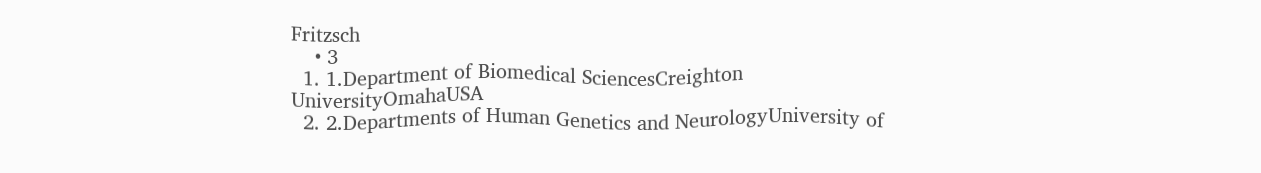Fritzsch
    • 3
  1. 1.Department of Biomedical SciencesCreighton UniversityOmahaUSA
  2. 2.Departments of Human Genetics and NeurologyUniversity of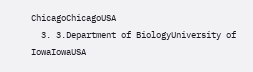ChicagoChicagoUSA
  3. 3.Department of BiologyUniversity of IowaIowaUSA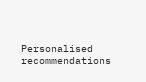Personalised recommendations